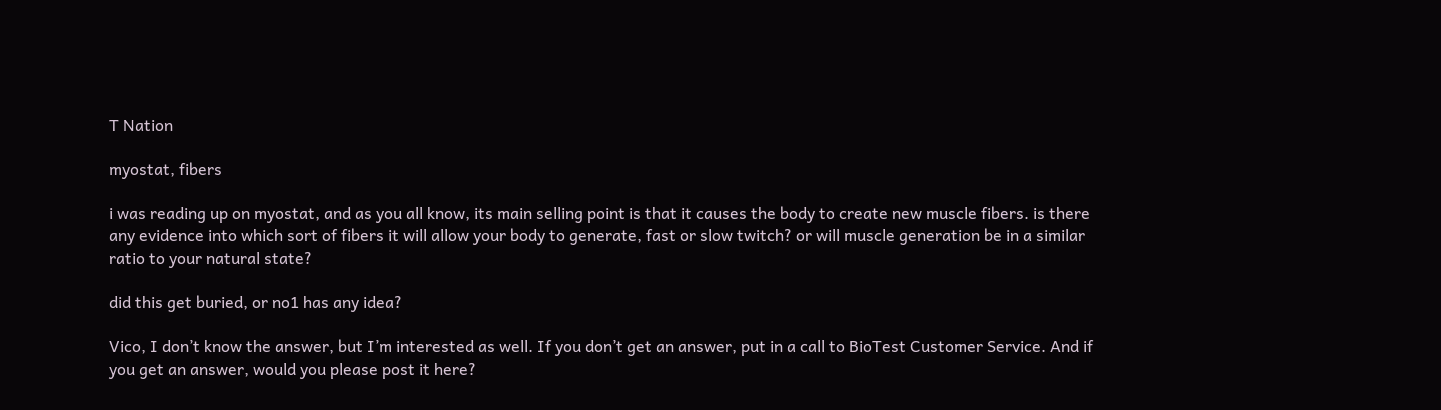T Nation

myostat, fibers

i was reading up on myostat, and as you all know, its main selling point is that it causes the body to create new muscle fibers. is there any evidence into which sort of fibers it will allow your body to generate, fast or slow twitch? or will muscle generation be in a similar ratio to your natural state?

did this get buried, or no1 has any idea?

Vico, I don’t know the answer, but I’m interested as well. If you don’t get an answer, put in a call to BioTest Customer Service. And if you get an answer, would you please post it here?